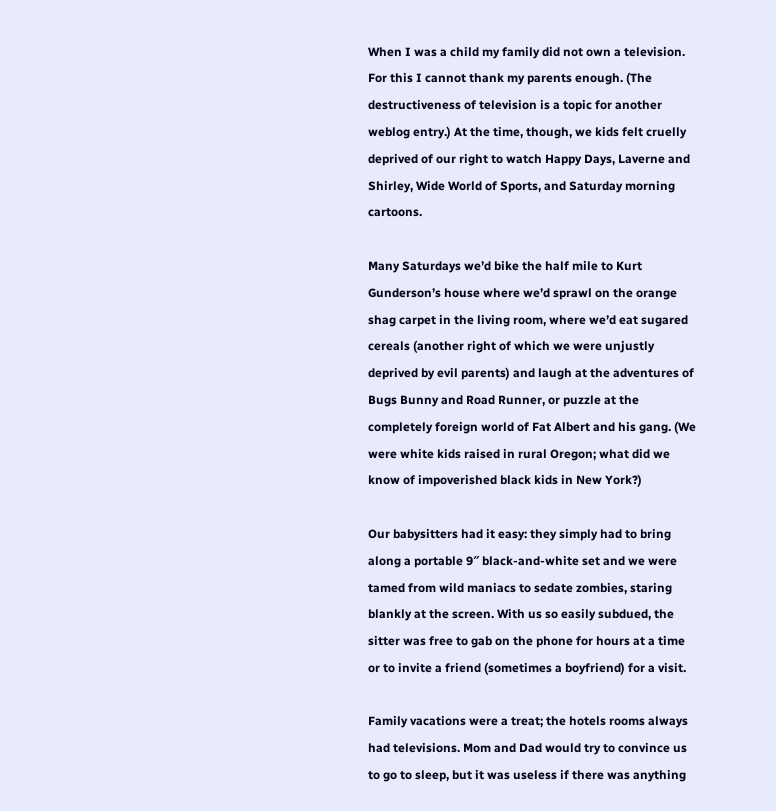When I was a child my family did not own a television. For this I cannot thank my parents enough. (The destructiveness of television is a topic for another weblog entry.) At the time, though, we kids felt cruelly deprived of our right to watch Happy Days, Laverne and Shirley, Wide World of Sports, and Saturday morning cartoons.

Many Saturdays we’d bike the half mile to Kurt Gunderson’s house where we’d sprawl on the orange shag carpet in the living room, where we’d eat sugared cereals (another right of which we were unjustly deprived by evil parents) and laugh at the adventures of Bugs Bunny and Road Runner, or puzzle at the completely foreign world of Fat Albert and his gang. (We were white kids raised in rural Oregon; what did we know of impoverished black kids in New York?)

Our babysitters had it easy: they simply had to bring along a portable 9″ black-and-white set and we were tamed from wild maniacs to sedate zombies, staring blankly at the screen. With us so easily subdued, the sitter was free to gab on the phone for hours at a time or to invite a friend (sometimes a boyfriend) for a visit.

Family vacations were a treat; the hotels rooms always had televisions. Mom and Dad would try to convince us to go to sleep, but it was useless if there was anything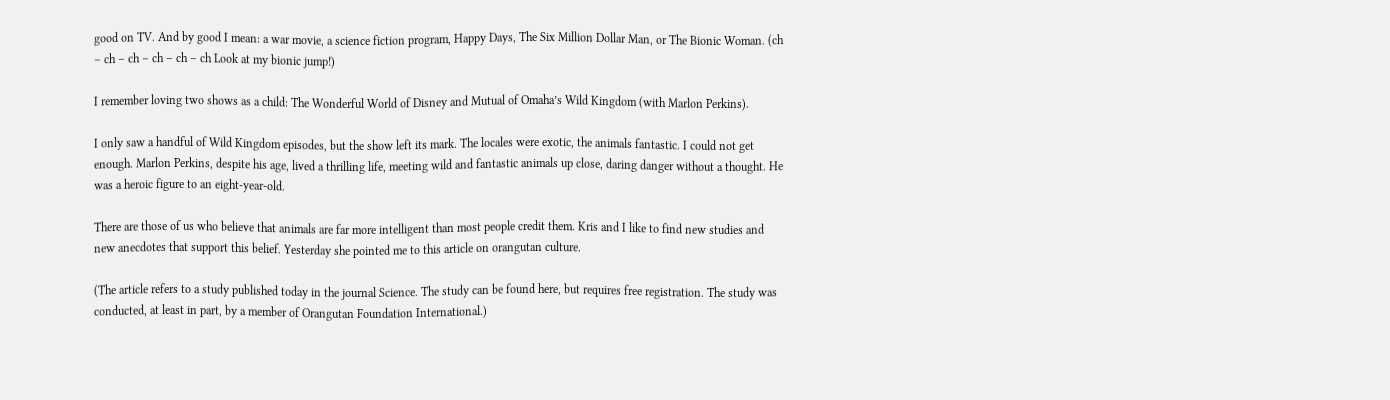good on TV. And by good I mean: a war movie, a science fiction program, Happy Days, The Six Million Dollar Man, or The Bionic Woman. (ch – ch – ch – ch – ch – ch Look at my bionic jump!)

I remember loving two shows as a child: The Wonderful World of Disney and Mutual of Omaha’s Wild Kingdom (with Marlon Perkins).

I only saw a handful of Wild Kingdom episodes, but the show left its mark. The locales were exotic, the animals fantastic. I could not get enough. Marlon Perkins, despite his age, lived a thrilling life, meeting wild and fantastic animals up close, daring danger without a thought. He was a heroic figure to an eight-year-old.

There are those of us who believe that animals are far more intelligent than most people credit them. Kris and I like to find new studies and new anecdotes that support this belief. Yesterday she pointed me to this article on orangutan culture.

(The article refers to a study published today in the journal Science. The study can be found here, but requires free registration. The study was conducted, at least in part, by a member of Orangutan Foundation International.)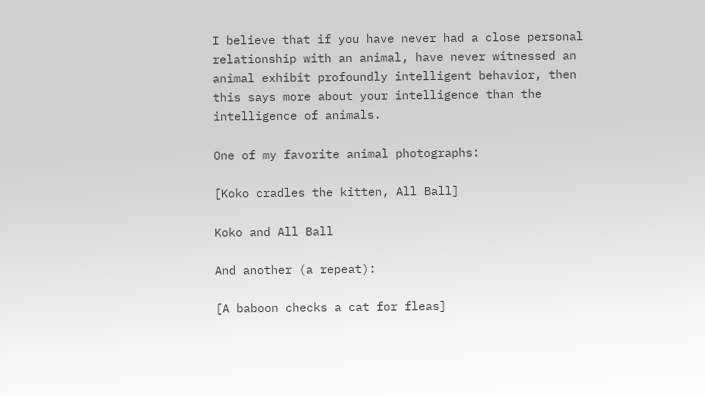I believe that if you have never had a close personal relationship with an animal, have never witnessed an animal exhibit profoundly intelligent behavior, then this says more about your intelligence than the intelligence of animals.

One of my favorite animal photographs:

[Koko cradles the kitten, All Ball]

Koko and All Ball

And another (a repeat):

[A baboon checks a cat for fleas]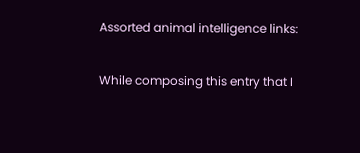Assorted animal intelligence links:

While composing this entry that I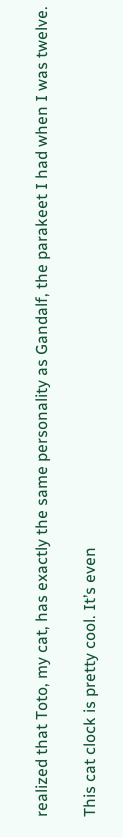realized that Toto, my cat, has exactly the same personality as Gandalf, the parakeet I had when I was twelve.

This cat clock is pretty cool. It’s even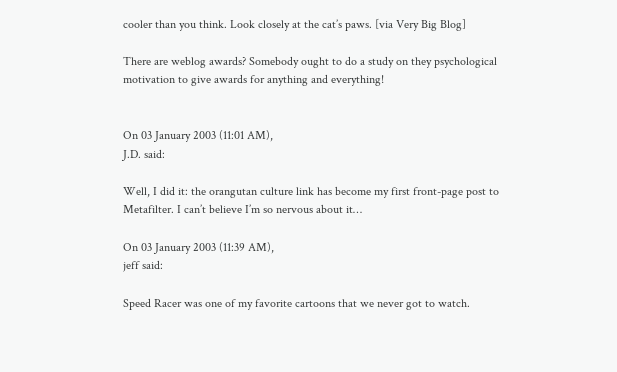cooler than you think. Look closely at the cat’s paws. [via Very Big Blog]

There are weblog awards? Somebody ought to do a study on they psychological motivation to give awards for anything and everything!


On 03 January 2003 (11:01 AM),
J.D. said:

Well, I did it: the orangutan culture link has become my first front-page post to Metafilter. I can’t believe I’m so nervous about it…

On 03 January 2003 (11:39 AM),
jeff said:

Speed Racer was one of my favorite cartoons that we never got to watch.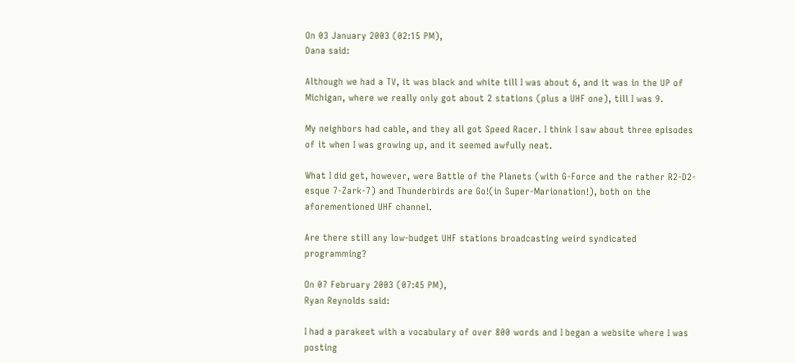On 03 January 2003 (02:15 PM),
Dana said:

Although we had a TV, it was black and white till I was about 6, and it was in the UP of Michigan, where we really only got about 2 stations (plus a UHF one), till I was 9.

My neighbors had cable, and they all got Speed Racer. I think I saw about three episodes of it when I was growing up, and it seemed awfully neat.

What I did get, however, were Battle of the Planets (with G-Force and the rather R2-D2-esque 7-Zark-7) and Thunderbirds are Go!(in Super-Marionation!), both on the aforementioned UHF channel.

Are there still any low-budget UHF stations broadcasting weird syndicated programming?

On 07 February 2003 (07:45 PM),
Ryan Reynolds said:

I had a parakeet with a vocabulary of over 800 words and I began a website where I was posting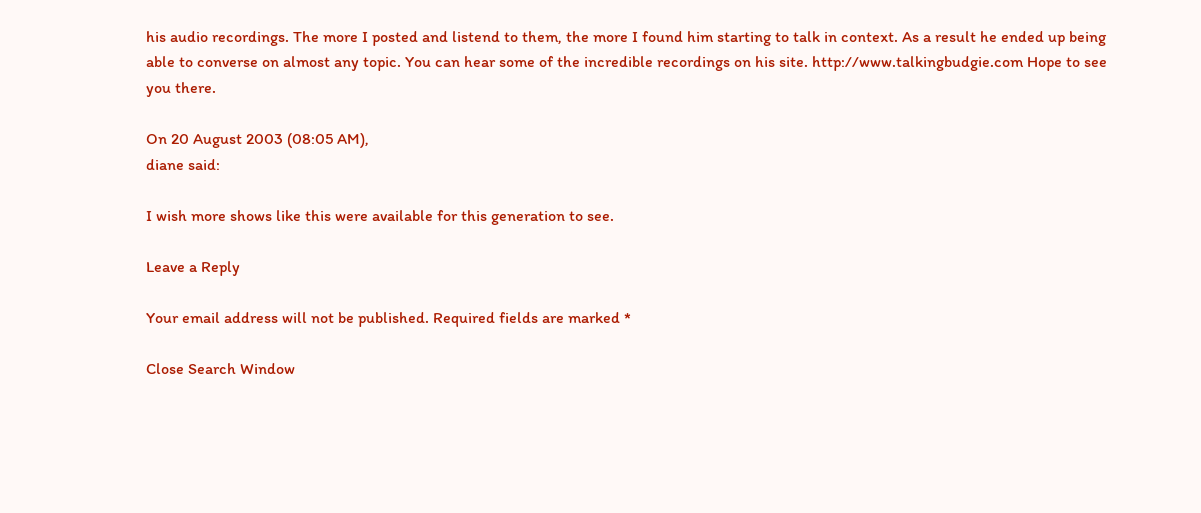his audio recordings. The more I posted and listend to them, the more I found him starting to talk in context. As a result he ended up being able to converse on almost any topic. You can hear some of the incredible recordings on his site. http://www.talkingbudgie.com Hope to see you there.

On 20 August 2003 (08:05 AM),
diane said:

I wish more shows like this were available for this generation to see.

Leave a Reply

Your email address will not be published. Required fields are marked *

Close Search Window